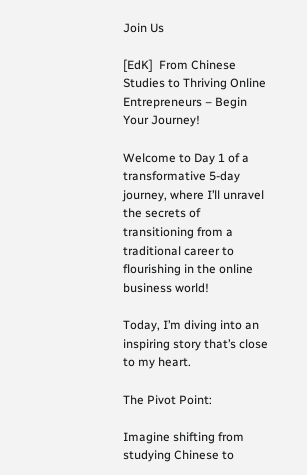Join Us

[EdK]  From Chinese Studies to Thriving Online Entrepreneurs – Begin Your Journey!

Welcome to Day 1 of a transformative 5-day journey, where I’ll unravel the secrets of transitioning from a traditional career to flourishing in the online business world!

Today, I’m diving into an inspiring story that’s close to my heart.

The Pivot Point:

Imagine shifting from studying Chinese to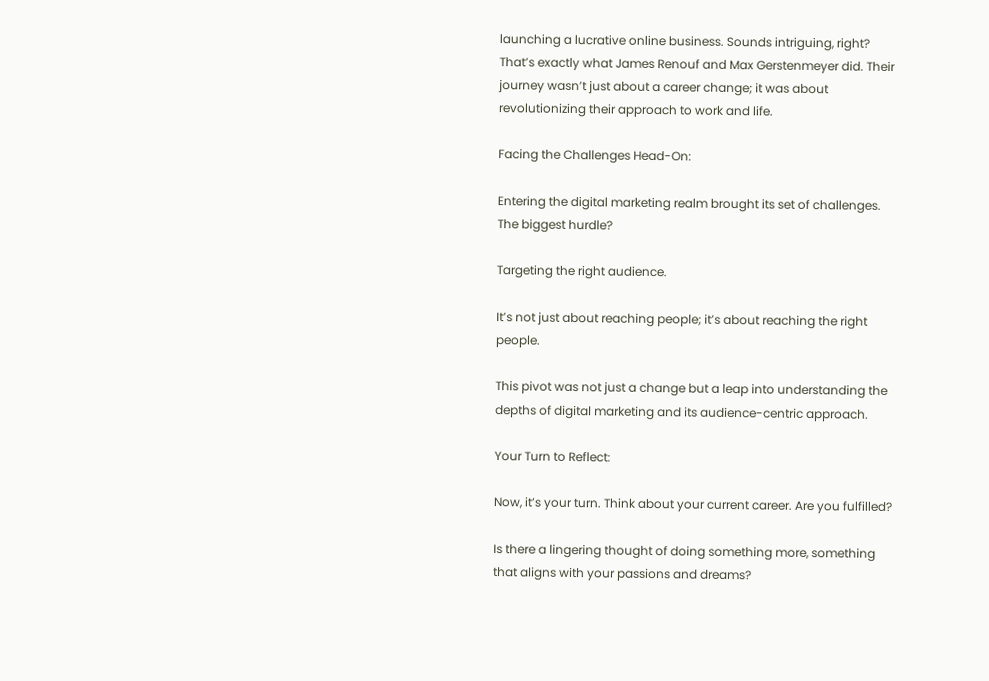launching a lucrative online business. Sounds intriguing, right? That’s exactly what James Renouf and Max Gerstenmeyer did. Their journey wasn’t just about a career change; it was about revolutionizing their approach to work and life.

Facing the Challenges Head-On:

Entering the digital marketing realm brought its set of challenges. The biggest hurdle?

Targeting the right audience.

It’s not just about reaching people; it’s about reaching the right people.

This pivot was not just a change but a leap into understanding the depths of digital marketing and its audience-centric approach.

Your Turn to Reflect:

Now, it’s your turn. Think about your current career. Are you fulfilled?

Is there a lingering thought of doing something more, something that aligns with your passions and dreams?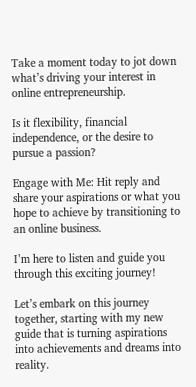Take a moment today to jot down what’s driving your interest in online entrepreneurship.

Is it flexibility, financial independence, or the desire to pursue a passion?

Engage with Me: Hit reply and share your aspirations or what you hope to achieve by transitioning to an online business.

I’m here to listen and guide you through this exciting journey!

Let’s embark on this journey together, starting with my new guide that is turning aspirations into achievements and dreams into reality.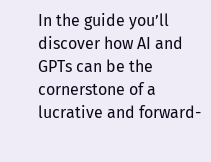In the guide you’ll discover how AI and GPTs can be the cornerstone of a lucrative and forward-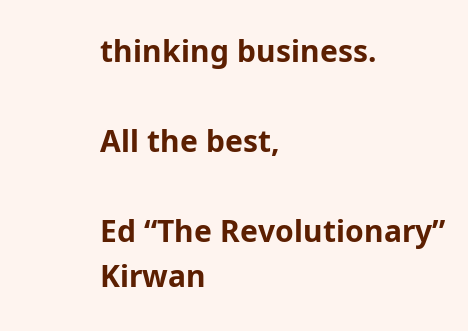thinking business.

All the best,

Ed “The Revolutionary” Kirwan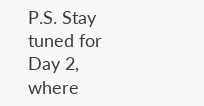P.S. Stay tuned for Day 2, where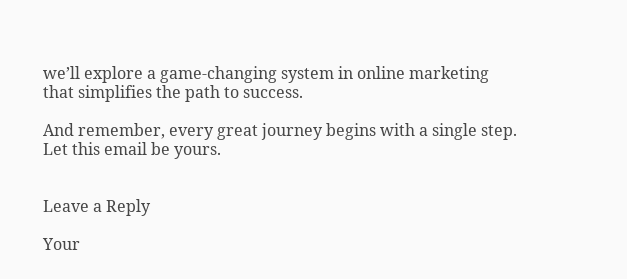we’ll explore a game-changing system in online marketing that simplifies the path to success.

And remember, every great journey begins with a single step. Let this email be yours.


Leave a Reply

Your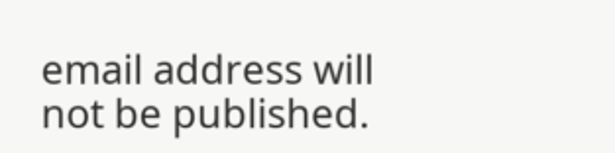email address will not be published.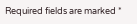Required fields are marked *